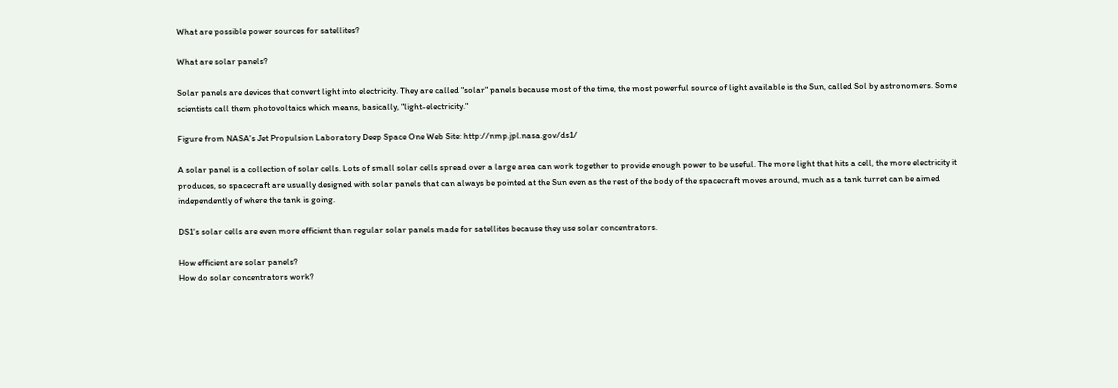What are possible power sources for satellites?

What are solar panels?

Solar panels are devices that convert light into electricity. They are called "solar" panels because most of the time, the most powerful source of light available is the Sun, called Sol by astronomers. Some scientists call them photovoltaics which means, basically, "light-electricity."

Figure from NASA's Jet Propulsion Laboratory Deep Space One Web Site: http://nmp.jpl.nasa.gov/ds1/

A solar panel is a collection of solar cells. Lots of small solar cells spread over a large area can work together to provide enough power to be useful. The more light that hits a cell, the more electricity it produces, so spacecraft are usually designed with solar panels that can always be pointed at the Sun even as the rest of the body of the spacecraft moves around, much as a tank turret can be aimed independently of where the tank is going.

DS1's solar cells are even more efficient than regular solar panels made for satellites because they use solar concentrators.

How efficient are solar panels?
How do solar concentrators work?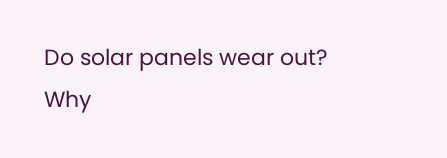Do solar panels wear out?
Why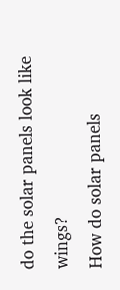do the solar panels look like wings?
How do solar panels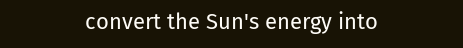convert the Sun's energy into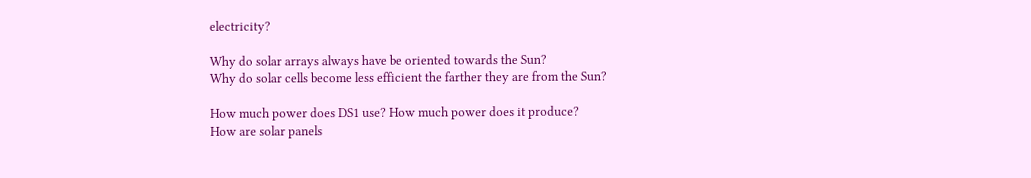electricity?

Why do solar arrays always have be oriented towards the Sun?
Why do solar cells become less efficient the farther they are from the Sun?

How much power does DS1 use? How much power does it produce?
How are solar panels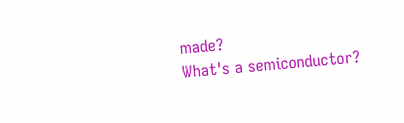made?
What's a semiconductor?